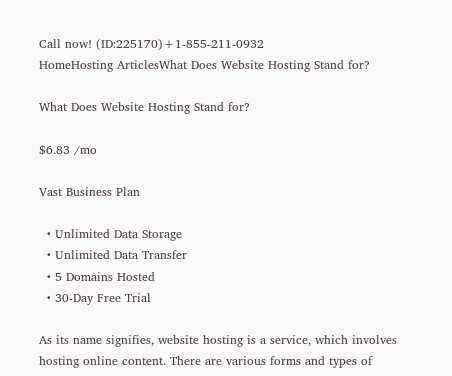Call now! (ID:225170)+1-855-211-0932
HomeHosting ArticlesWhat Does Website Hosting Stand for?

What Does Website Hosting Stand for?

$6.83 /mo

Vast Business Plan

  • Unlimited Data Storage
  • Unlimited Data Transfer
  • 5 Domains Hosted
  • 30-Day Free Trial

As its name signifies, website hosting is a service, which involves hosting online content. There are various forms and types of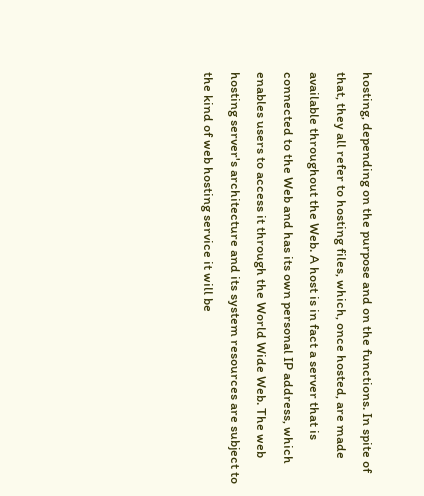hosting, depending on the purpose and on the functions. In spite of that, they all refer to hosting files, which, once hosted, are made available throughout the Web. A host is in fact a server that is connected to the Web and has its own personal IP address, which enables users to access it through the World Wide Web. The web hosting server's architecture and its system resources are subject to the kind of web hosting service it will be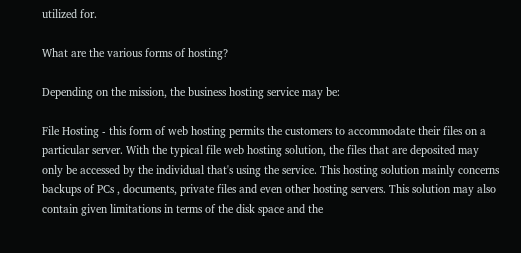utilized for.

What are the various forms of hosting?

Depending on the mission, the business hosting service may be:

File Hosting - this form of web hosting permits the customers to accommodate their files on a particular server. With the typical file web hosting solution, the files that are deposited may only be accessed by the individual that's using the service. This hosting solution mainly concerns backups of PCs , documents, private files and even other hosting servers. This solution may also contain given limitations in terms of the disk space and the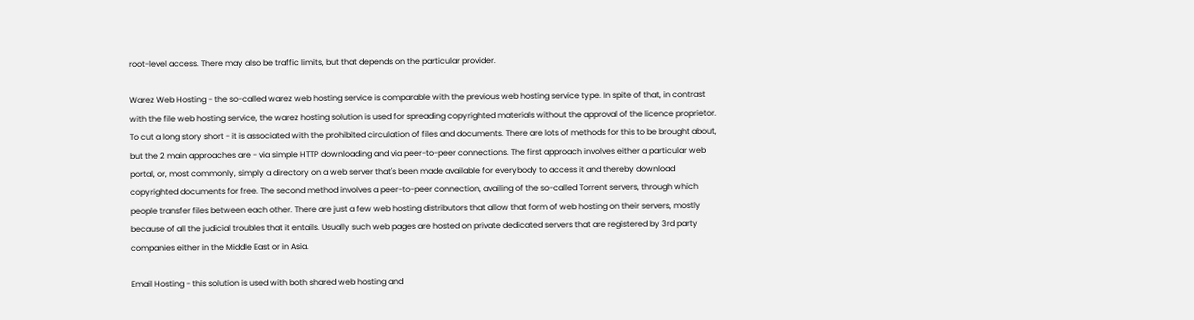root-level access. There may also be traffic limits, but that depends on the particular provider.

Warez Web Hosting - the so-called warez web hosting service is comparable with the previous web hosting service type. In spite of that, in contrast with the file web hosting service, the warez hosting solution is used for spreading copyrighted materials without the approval of the licence proprietor. To cut a long story short - it is associated with the prohibited circulation of files and documents. There are lots of methods for this to be brought about, but the 2 main approaches are - via simple HTTP downloading and via peer-to-peer connections. The first approach involves either a particular web portal, or, most commonly, simply a directory on a web server that's been made available for everybody to access it and thereby download copyrighted documents for free. The second method involves a peer-to-peer connection, availing of the so-called Torrent servers, through which people transfer files between each other. There are just a few web hosting distributors that allow that form of web hosting on their servers, mostly because of all the judicial troubles that it entails. Usually such web pages are hosted on private dedicated servers that are registered by 3rd party companies either in the Middle East or in Asia.

Email Hosting - this solution is used with both shared web hosting and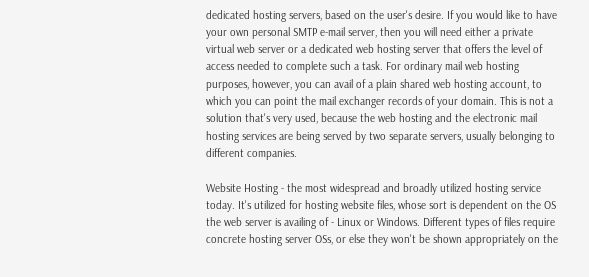dedicated hosting servers, based on the user's desire. If you would like to have your own personal SMTP e-mail server, then you will need either a private virtual web server or a dedicated web hosting server that offers the level of access needed to complete such a task. For ordinary mail web hosting purposes, however, you can avail of a plain shared web hosting account, to which you can point the mail exchanger records of your domain. This is not a solution that's very used, because the web hosting and the electronic mail hosting services are being served by two separate servers, usually belonging to different companies.

Website Hosting - the most widespread and broadly utilized hosting service today. It's utilized for hosting website files, whose sort is dependent on the OS the web server is availing of - Linux or Windows. Different types of files require concrete hosting server OSs, or else they won't be shown appropriately on the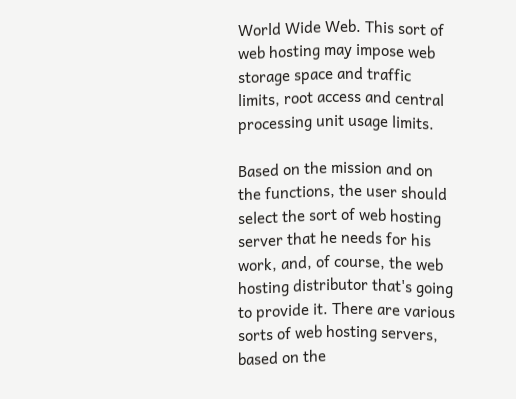World Wide Web. This sort of web hosting may impose web storage space and traffic limits, root access and central processing unit usage limits.

Based on the mission and on the functions, the user should select the sort of web hosting server that he needs for his work, and, of course, the web hosting distributor that's going to provide it. There are various sorts of web hosting servers, based on the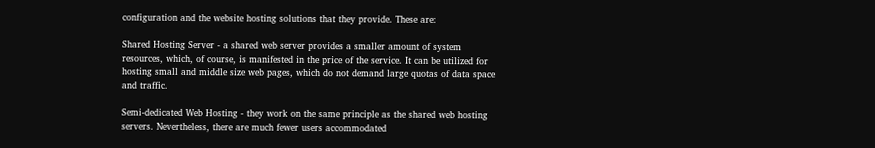configuration and the website hosting solutions that they provide. These are:

Shared Hosting Server - a shared web server provides a smaller amount of system resources, which, of course, is manifested in the price of the service. It can be utilized for hosting small and middle size web pages, which do not demand large quotas of data space and traffic.

Semi-dedicated Web Hosting - they work on the same principle as the shared web hosting servers. Nevertheless, there are much fewer users accommodated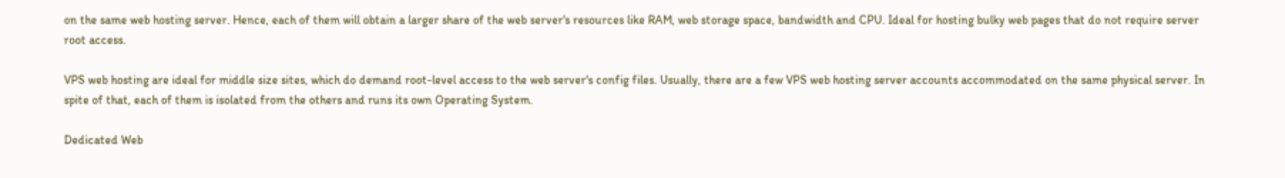on the same web hosting server. Hence, each of them will obtain a larger share of the web server's resources like RAM, web storage space, bandwidth and CPU. Ideal for hosting bulky web pages that do not require server root access.

VPS web hosting are ideal for middle size sites, which do demand root-level access to the web server's config files. Usually, there are a few VPS web hosting server accounts accommodated on the same physical server. In spite of that, each of them is isolated from the others and runs its own Operating System.

Dedicated Web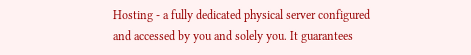Hosting - a fully dedicated physical server configured and accessed by you and solely you. It guarantees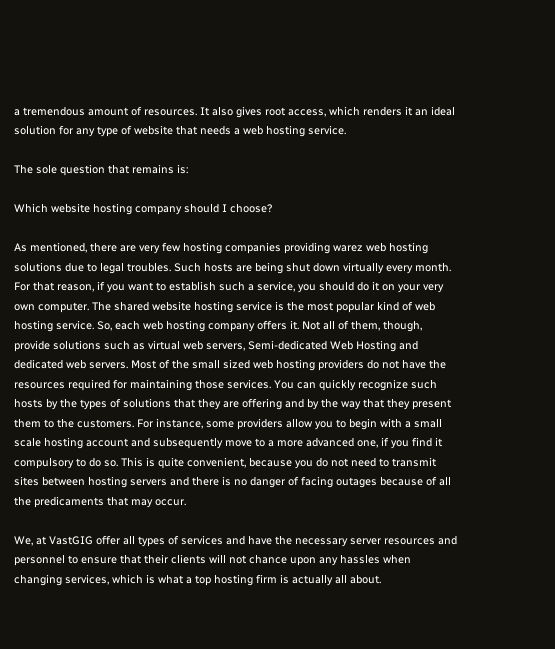a tremendous amount of resources. It also gives root access, which renders it an ideal solution for any type of website that needs a web hosting service.

The sole question that remains is:

Which website hosting company should I choose?

As mentioned, there are very few hosting companies providing warez web hosting solutions due to legal troubles. Such hosts are being shut down virtually every month. For that reason, if you want to establish such a service, you should do it on your very own computer. The shared website hosting service is the most popular kind of web hosting service. So, each web hosting company offers it. Not all of them, though, provide solutions such as virtual web servers, Semi-dedicated Web Hosting and dedicated web servers. Most of the small sized web hosting providers do not have the resources required for maintaining those services. You can quickly recognize such hosts by the types of solutions that they are offering and by the way that they present them to the customers. For instance, some providers allow you to begin with a small scale hosting account and subsequently move to a more advanced one, if you find it compulsory to do so. This is quite convenient, because you do not need to transmit sites between hosting servers and there is no danger of facing outages because of all the predicaments that may occur.

We, at VastGIG offer all types of services and have the necessary server resources and personnel to ensure that their clients will not chance upon any hassles when changing services, which is what a top hosting firm is actually all about.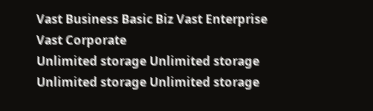Vast Business Basic Biz Vast Enterprise Vast Corporate
Unlimited storage Unlimited storage Unlimited storage Unlimited storage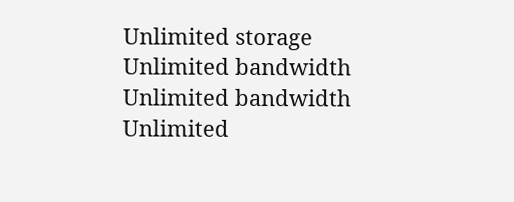Unlimited storage
Unlimited bandwidth Unlimited bandwidth Unlimited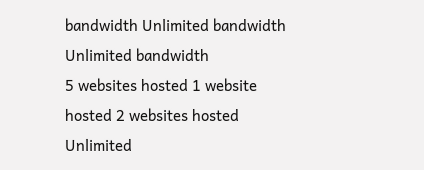bandwidth Unlimited bandwidth Unlimited bandwidth
5 websites hosted 1 website hosted 2 websites hosted Unlimited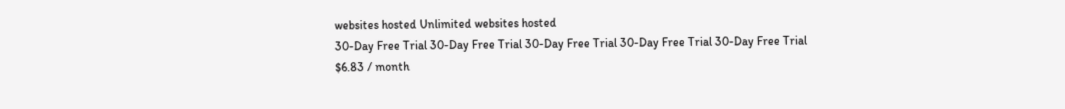websites hosted Unlimited websites hosted
30-Day Free Trial 30-Day Free Trial 30-Day Free Trial 30-Day Free Trial 30-Day Free Trial
$6.83 / month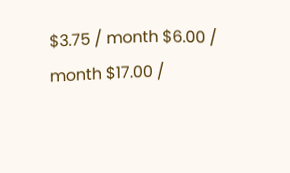$3.75 / month $6.00 / month $17.00 /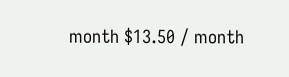month $13.50 / month